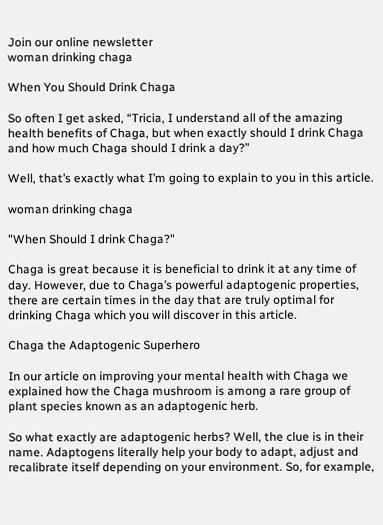Join our online newsletter
woman drinking chaga

When You Should Drink Chaga

So often I get asked, “Tricia, I understand all of the amazing health benefits of Chaga, but when exactly should I drink Chaga and how much Chaga should I drink a day?”

Well, that’s exactly what I’m going to explain to you in this article.

woman drinking chaga

"When Should I drink Chaga?"

Chaga is great because it is beneficial to drink it at any time of day. However, due to Chaga’s powerful adaptogenic properties, there are certain times in the day that are truly optimal for drinking Chaga which you will discover in this article.

Chaga the Adaptogenic Superhero

In our article on improving your mental health with Chaga we explained how the Chaga mushroom is among a rare group of plant species known as an adaptogenic herb.

So what exactly are adaptogenic herbs? Well, the clue is in their name. Adaptogens literally help your body to adapt, adjust and recalibrate itself depending on your environment. So, for example,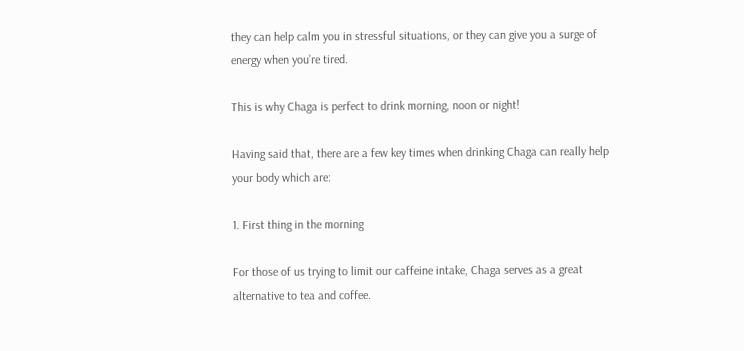they can help calm you in stressful situations, or they can give you a surge of energy when you’re tired.

This is why Chaga is perfect to drink morning, noon or night!

Having said that, there are a few key times when drinking Chaga can really help your body which are:

1. First thing in the morning

For those of us trying to limit our caffeine intake, Chaga serves as a great alternative to tea and coffee.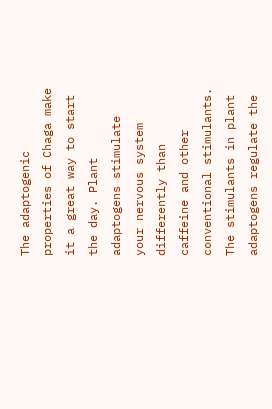The adaptogenic properties of Chaga make it a great way to start the day. Plant adaptogens stimulate your nervous system differently than caffeine and other conventional stimulants. The stimulants in plant adaptogens regulate the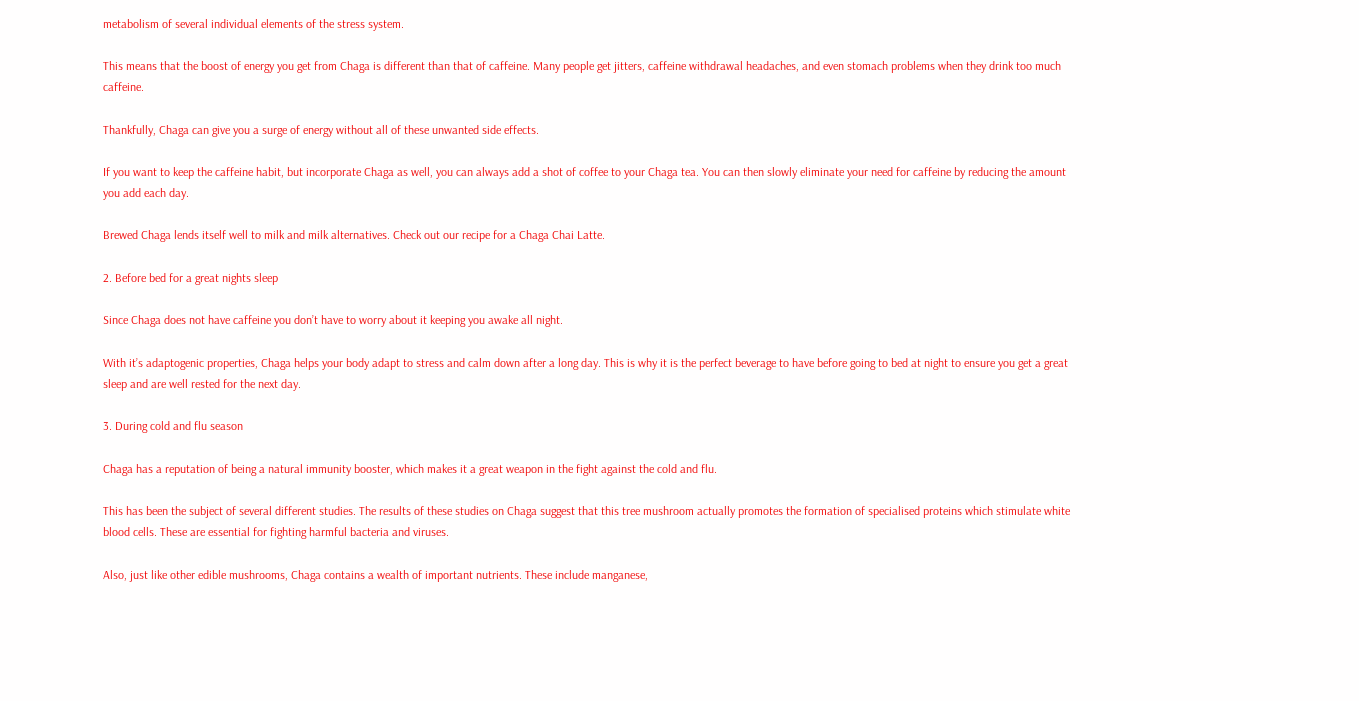metabolism of several individual elements of the stress system.

This means that the boost of energy you get from Chaga is different than that of caffeine. Many people get jitters, caffeine withdrawal headaches, and even stomach problems when they drink too much caffeine.

Thankfully, Chaga can give you a surge of energy without all of these unwanted side effects.

If you want to keep the caffeine habit, but incorporate Chaga as well, you can always add a shot of coffee to your Chaga tea. You can then slowly eliminate your need for caffeine by reducing the amount you add each day.

Brewed Chaga lends itself well to milk and milk alternatives. Check out our recipe for a Chaga Chai Latte.

2. Before bed for a great nights sleep

Since Chaga does not have caffeine you don’t have to worry about it keeping you awake all night.

With it’s adaptogenic properties, Chaga helps your body adapt to stress and calm down after a long day. This is why it is the perfect beverage to have before going to bed at night to ensure you get a great sleep and are well rested for the next day.

3. During cold and flu season

Chaga has a reputation of being a natural immunity booster, which makes it a great weapon in the fight against the cold and flu.

This has been the subject of several different studies. The results of these studies on Chaga suggest that this tree mushroom actually promotes the formation of specialised proteins which stimulate white blood cells. These are essential for fighting harmful bacteria and viruses.

Also, just like other edible mushrooms, Chaga contains a wealth of important nutrients. These include manganese,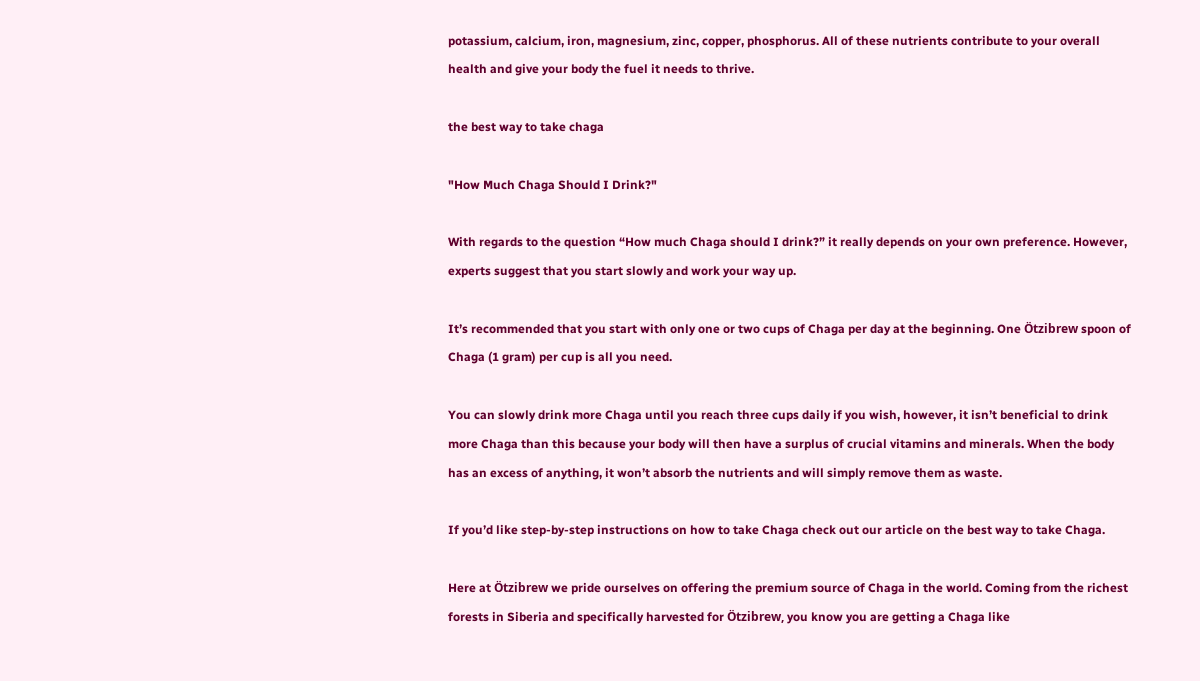potassium, calcium, iron, magnesium, zinc, copper, phosphorus. All of these nutrients contribute to your overall health and give your body the fuel it needs to thrive.

the best way to take chaga

"How Much Chaga Should I Drink?"

With regards to the question “How much Chaga should I drink?” it really depends on your own preference. However, experts suggest that you start slowly and work your way up.

It’s recommended that you start with only one or two cups of Chaga per day at the beginning. One Ötzibrew spoon of Chaga (1 gram) per cup is all you need.

You can slowly drink more Chaga until you reach three cups daily if you wish, however, it isn’t beneficial to drink more Chaga than this because your body will then have a surplus of crucial vitamins and minerals. When the body has an excess of anything, it won’t absorb the nutrients and will simply remove them as waste.

If you’d like step-by-step instructions on how to take Chaga check out our article on the best way to take Chaga.

Here at Ötzibrew we pride ourselves on offering the premium source of Chaga in the world. Coming from the richest forests in Siberia and specifically harvested for Ötzibrew, you know you are getting a Chaga like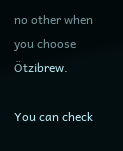no other when you choose Ötzibrew.

You can check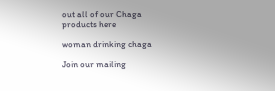out all of our Chaga products here

woman drinking chaga

Join our mailing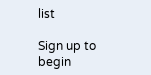list

Sign up to begin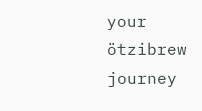your ötzibrew journey